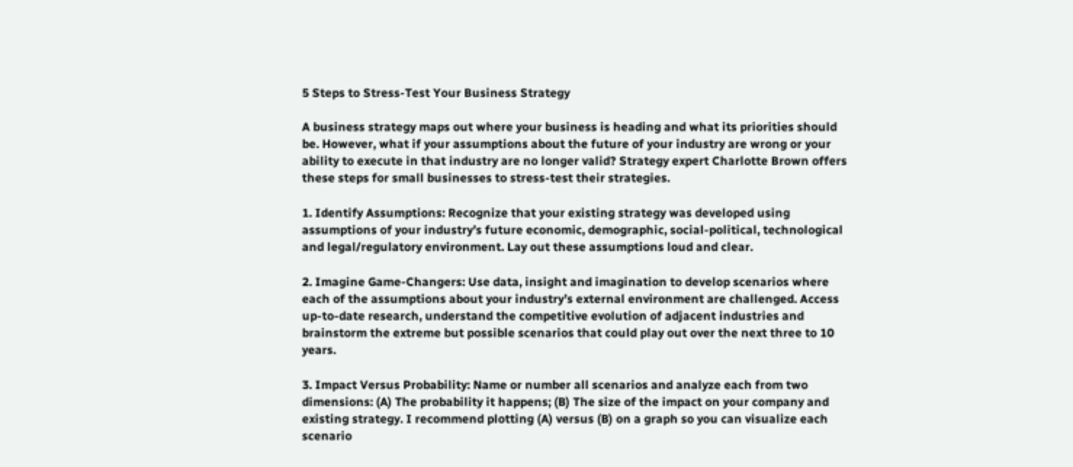5 Steps to Stress-Test Your Business Strategy

A business strategy maps out where your business is heading and what its priorities should be. However, what if your assumptions about the future of your industry are wrong or your ability to execute in that industry are no longer valid? Strategy expert Charlotte Brown offers these steps for small businesses to stress-test their strategies.

1. Identify Assumptions: Recognize that your existing strategy was developed using assumptions of your industry’s future economic, demographic, social-political, technological and legal/regulatory environment. Lay out these assumptions loud and clear.

2. Imagine Game-Changers: Use data, insight and imagination to develop scenarios where each of the assumptions about your industry’s external environment are challenged. Access up-to-date research, understand the competitive evolution of adjacent industries and brainstorm the extreme but possible scenarios that could play out over the next three to 10 years.

3. Impact Versus Probability: Name or number all scenarios and analyze each from two dimensions: (A) The probability it happens; (B) The size of the impact on your company and existing strategy. I recommend plotting (A) versus (B) on a graph so you can visualize each scenario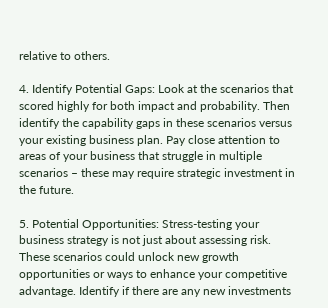relative to others.

4. Identify Potential Gaps: Look at the scenarios that scored highly for both impact and probability. Then identify the capability gaps in these scenarios versus your existing business plan. Pay close attention to areas of your business that struggle in multiple scenarios – these may require strategic investment in the future.

5. Potential Opportunities: Stress-testing your business strategy is not just about assessing risk. These scenarios could unlock new growth opportunities or ways to enhance your competitive advantage. Identify if there are any new investments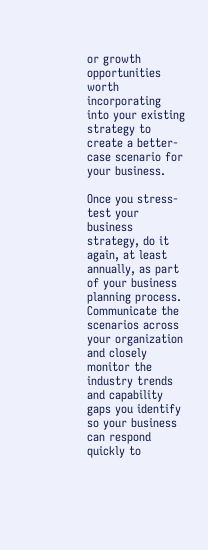or growth opportunities worth incorporating into your existing strategy to create a better-case scenario for your business.

Once you stress-test your business strategy, do it again, at least annually, as part of your business planning process. Communicate the scenarios across your organization and closely monitor the industry trends and capability gaps you identify so your business can respond quickly to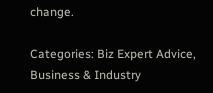change.

Categories: Biz Expert Advice, Business & Industry